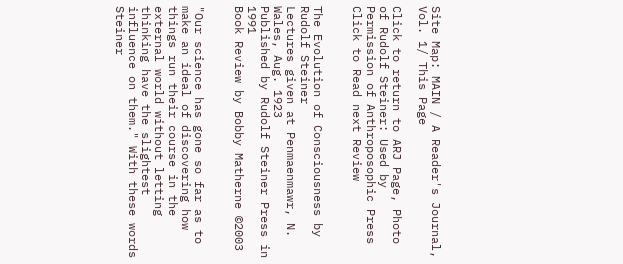Site Map: MAIN / A Reader's Journal, Vol. 1/ This Page

Click to return to ARJ Page, Photo of Rudolf Steiner: Used by Permission of Anthroposophic Press Click to Read next Review


The Evolution of Consciousness by Rudolf Steiner
Lectures given at Penmaenmawr, N. Wales, Aug. 1923
Published by Rudolf Steiner Press in 1991
Book Review by Bobby Matherne ©2003


"Our science has gone so far as to make an ideal of discovering how things run their course in the external world without letting thinking have the slightest influence on them." With these words Steiner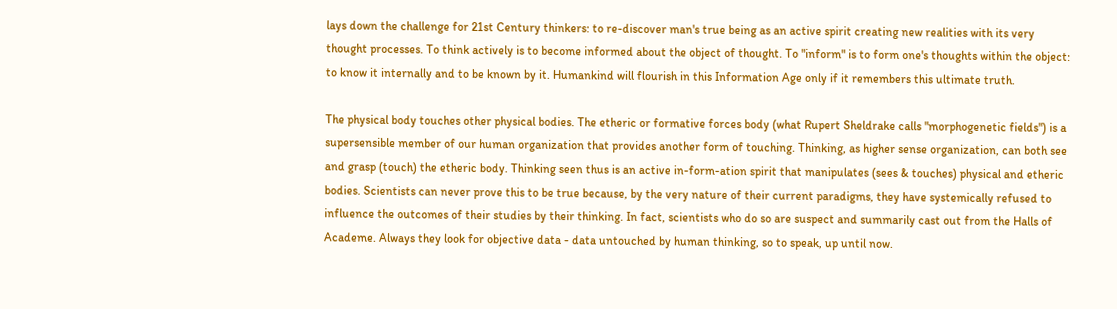lays down the challenge for 21st Century thinkers: to re-discover man's true being as an active spirit creating new realities with its very thought processes. To think actively is to become informed about the object of thought. To "inform" is to form one's thoughts within the object: to know it internally and to be known by it. Humankind will flourish in this Information Age only if it remembers this ultimate truth.

The physical body touches other physical bodies. The etheric or formative forces body (what Rupert Sheldrake calls "morphogenetic fields") is a supersensible member of our human organization that provides another form of touching. Thinking, as higher sense organization, can both see and grasp (touch) the etheric body. Thinking seen thus is an active in-form-ation spirit that manipulates (sees & touches) physical and etheric bodies. Scientists can never prove this to be true because, by the very nature of their current paradigms, they have systemically refused to influence the outcomes of their studies by their thinking. In fact, scientists who do so are suspect and summarily cast out from the Halls of Academe. Always they look for objective data - data untouched by human thinking, so to speak, up until now.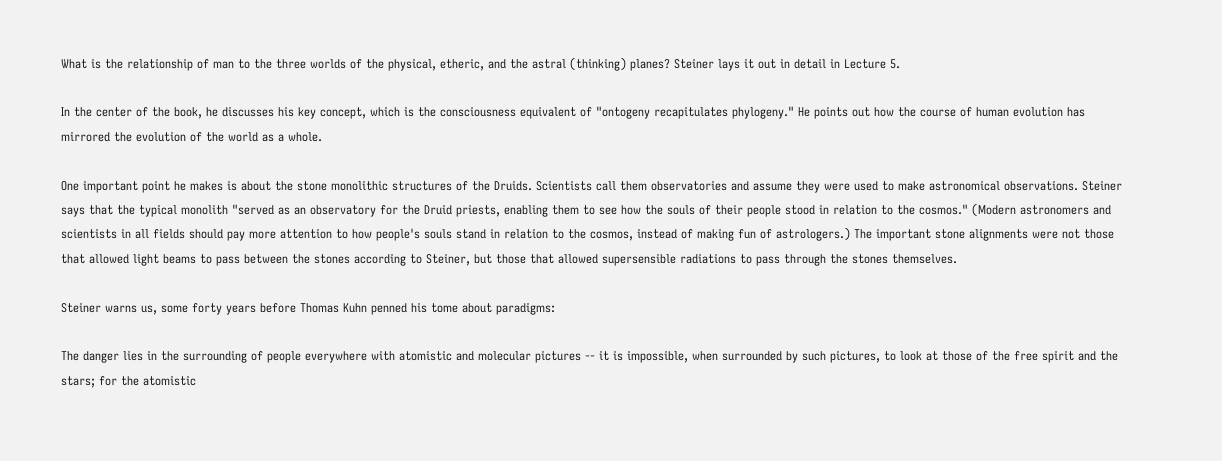What is the relationship of man to the three worlds of the physical, etheric, and the astral (thinking) planes? Steiner lays it out in detail in Lecture 5.

In the center of the book, he discusses his key concept, which is the consciousness equivalent of "ontogeny recapitulates phylogeny." He points out how the course of human evolution has mirrored the evolution of the world as a whole.

One important point he makes is about the stone monolithic structures of the Druids. Scientists call them observatories and assume they were used to make astronomical observations. Steiner says that the typical monolith "served as an observatory for the Druid priests, enabling them to see how the souls of their people stood in relation to the cosmos." (Modern astronomers and scientists in all fields should pay more attention to how people's souls stand in relation to the cosmos, instead of making fun of astrologers.) The important stone alignments were not those that allowed light beams to pass between the stones according to Steiner, but those that allowed supersensible radiations to pass through the stones themselves.

Steiner warns us, some forty years before Thomas Kuhn penned his tome about paradigms:

The danger lies in the surrounding of people everywhere with atomistic and molecular pictures -- it is impossible, when surrounded by such pictures, to look at those of the free spirit and the stars; for the atomistic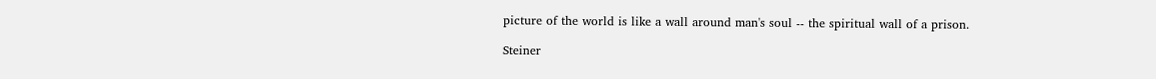picture of the world is like a wall around man's soul -- the spiritual wall of a prison.

Steiner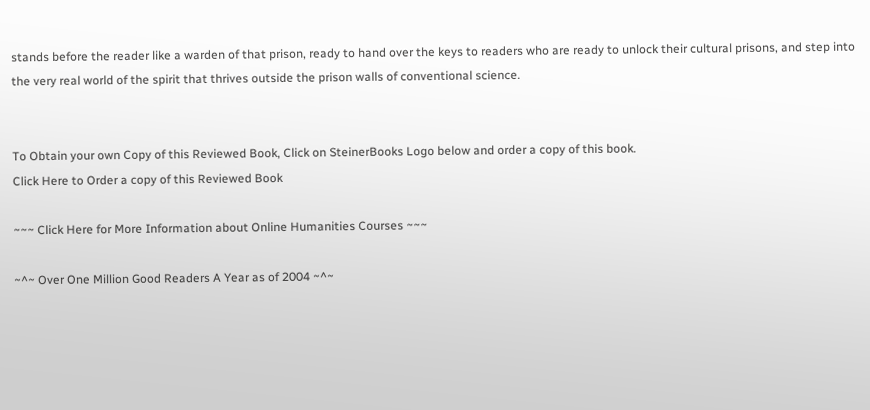stands before the reader like a warden of that prison, ready to hand over the keys to readers who are ready to unlock their cultural prisons, and step into the very real world of the spirit that thrives outside the prison walls of conventional science.


To Obtain your own Copy of this Reviewed Book, Click on SteinerBooks Logo below and order a copy of this book.
Click Here to Order a copy of this Reviewed Book

~~~ Click Here for More Information about Online Humanities Courses ~~~

~^~ Over One Million Good Readers A Year as of 2004 ~^~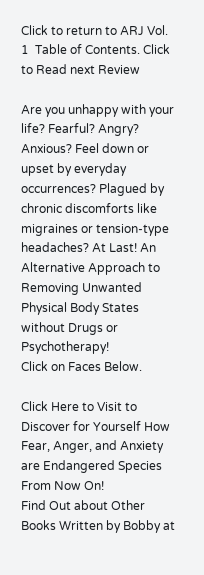Click to return to ARJ Vol. 1  Table of Contents. Click to Read next Review

Are you unhappy with your life? Fearful? Angry? Anxious? Feel down or upset by everyday occurrences? Plagued by chronic discomforts like migraines or tension-type headaches? At Last! An Alternative Approach to Removing Unwanted Physical Body States without Drugs or Psychotherapy!
Click on Faces Below.

Click Here to Visit to Discover for Yourself How Fear, Anger, and Anxiety are Endangered Species From Now On!
Find Out about Other Books Written by Bobby at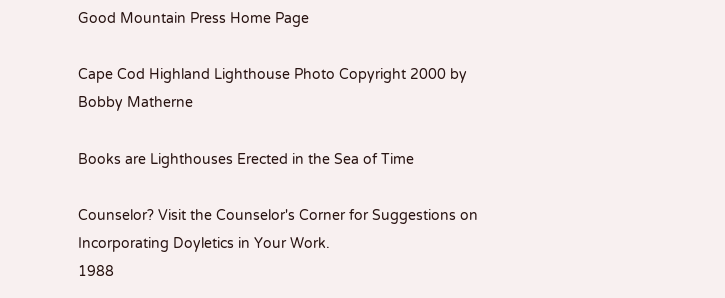Good Mountain Press Home Page

Cape Cod Highland Lighthouse Photo Copyright 2000 by Bobby Matherne

Books are Lighthouses Erected in the Sea of Time

Counselor? Visit the Counselor's Corner for Suggestions on Incorporating Doyletics in Your Work.
1988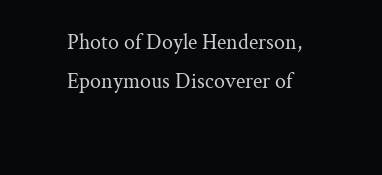Photo of Doyle Henderson, Eponymous Discoverer of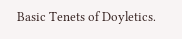Basic Tenets of Doyletics.